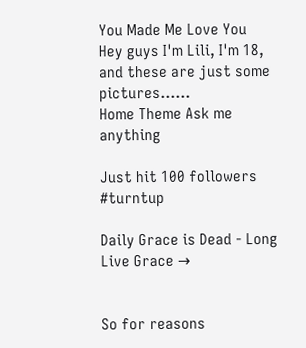You Made Me Love You
Hey guys I'm Lili, I'm 18, and these are just some pictures......
Home Theme Ask me anything

Just hit 100 followers #turntup

Daily Grace is Dead - Long Live Grace →


So for reasons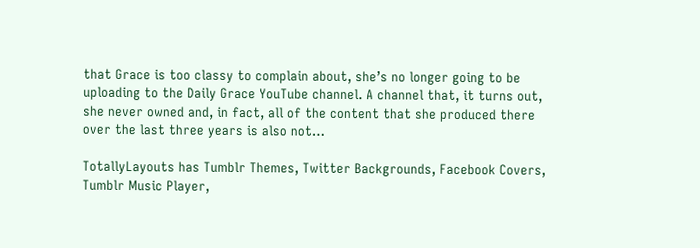that Grace is too classy to complain about, she’s no longer going to be uploading to the Daily Grace YouTube channel. A channel that, it turns out, she never owned and, in fact, all of the content that she produced there over the last three years is also not…

TotallyLayouts has Tumblr Themes, Twitter Backgrounds, Facebook Covers, Tumblr Music Player,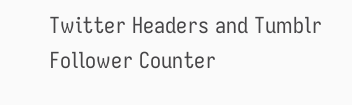Twitter Headers and Tumblr Follower Counter